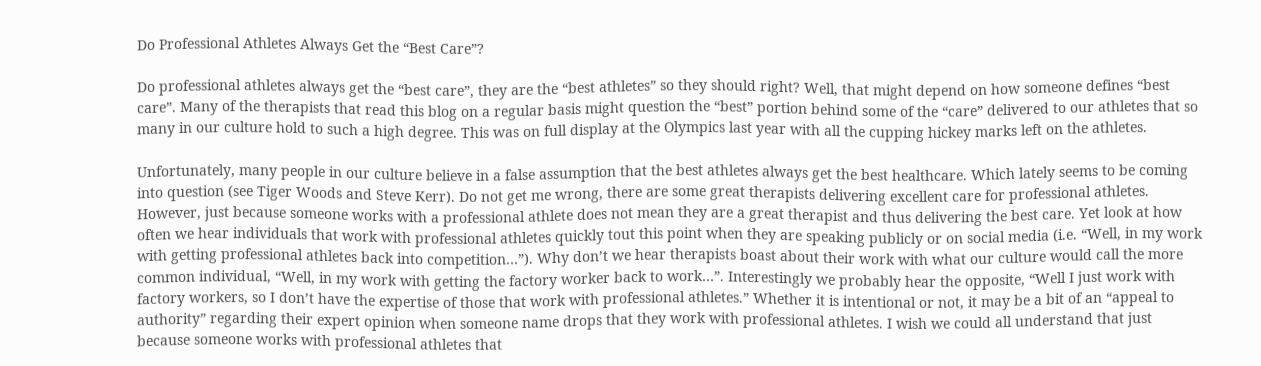Do Professional Athletes Always Get the “Best Care”?

Do professional athletes always get the “best care”, they are the “best athletes” so they should right? Well, that might depend on how someone defines “best care”. Many of the therapists that read this blog on a regular basis might question the “best” portion behind some of the “care” delivered to our athletes that so many in our culture hold to such a high degree. This was on full display at the Olympics last year with all the cupping hickey marks left on the athletes.

Unfortunately, many people in our culture believe in a false assumption that the best athletes always get the best healthcare. Which lately seems to be coming into question (see Tiger Woods and Steve Kerr). Do not get me wrong, there are some great therapists delivering excellent care for professional athletes. However, just because someone works with a professional athlete does not mean they are a great therapist and thus delivering the best care. Yet look at how often we hear individuals that work with professional athletes quickly tout this point when they are speaking publicly or on social media (i.e. “Well, in my work with getting professional athletes back into competition…”). Why don’t we hear therapists boast about their work with what our culture would call the more common individual, “Well, in my work with getting the factory worker back to work…”. Interestingly we probably hear the opposite, “Well I just work with factory workers, so I don’t have the expertise of those that work with professional athletes.” Whether it is intentional or not, it may be a bit of an “appeal to authority” regarding their expert opinion when someone name drops that they work with professional athletes. I wish we could all understand that just because someone works with professional athletes that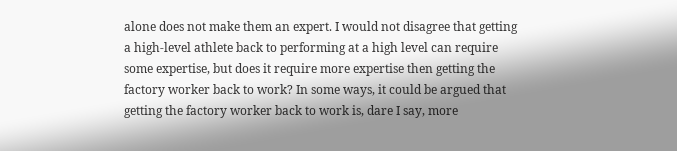alone does not make them an expert. I would not disagree that getting a high-level athlete back to performing at a high level can require some expertise, but does it require more expertise then getting the factory worker back to work? In some ways, it could be argued that getting the factory worker back to work is, dare I say, more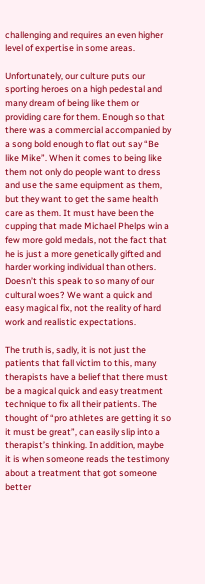challenging and requires an even higher level of expertise in some areas.

Unfortunately, our culture puts our sporting heroes on a high pedestal and many dream of being like them or providing care for them. Enough so that there was a commercial accompanied by a song bold enough to flat out say “Be like Mike”. When it comes to being like them not only do people want to dress and use the same equipment as them, but they want to get the same health care as them. It must have been the cupping that made Michael Phelps win a few more gold medals, not the fact that he is just a more genetically gifted and harder working individual than others. Doesn’t this speak to so many of our cultural woes? We want a quick and easy magical fix, not the reality of hard work and realistic expectations.

The truth is, sadly, it is not just the patients that fall victim to this, many therapists have a belief that there must be a magical quick and easy treatment technique to fix all their patients. The thought of “pro athletes are getting it so it must be great”, can easily slip into a therapist’s thinking. In addition, maybe it is when someone reads the testimony about a treatment that got someone better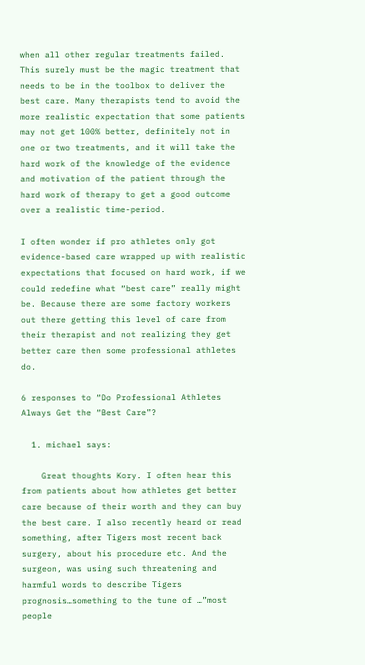when all other regular treatments failed. This surely must be the magic treatment that needs to be in the toolbox to deliver the best care. Many therapists tend to avoid the more realistic expectation that some patients may not get 100% better, definitely not in one or two treatments, and it will take the hard work of the knowledge of the evidence and motivation of the patient through the hard work of therapy to get a good outcome over a realistic time-period.

I often wonder if pro athletes only got evidence-based care wrapped up with realistic expectations that focused on hard work, if we could redefine what “best care” really might be. Because there are some factory workers out there getting this level of care from their therapist and not realizing they get better care then some professional athletes do.

6 responses to “Do Professional Athletes Always Get the “Best Care”?

  1. michael says:

    Great thoughts Kory. I often hear this from patients about how athletes get better care because of their worth and they can buy the best care. I also recently heard or read something, after Tigers most recent back surgery, about his procedure etc. And the surgeon, was using such threatening and harmful words to describe Tigers prognosis…something to the tune of …”most people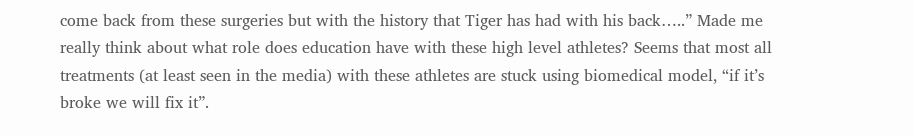come back from these surgeries but with the history that Tiger has had with his back…..” Made me really think about what role does education have with these high level athletes? Seems that most all treatments (at least seen in the media) with these athletes are stuck using biomedical model, “if it’s broke we will fix it”.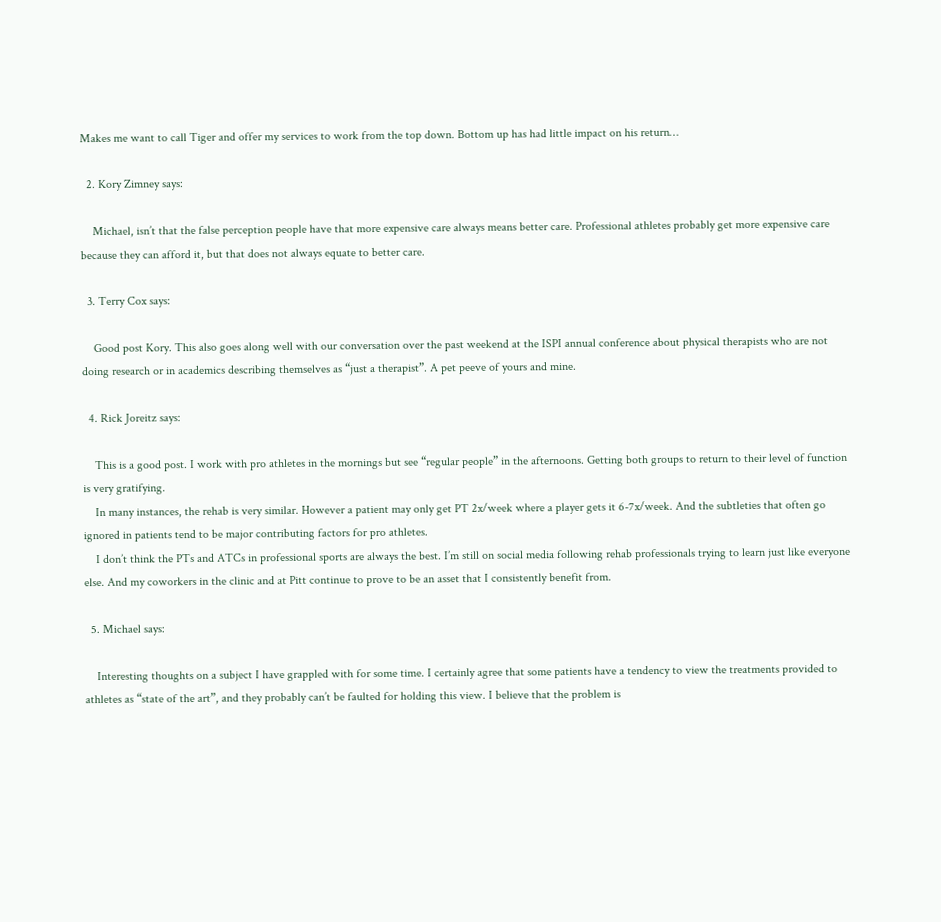Makes me want to call Tiger and offer my services to work from the top down. Bottom up has had little impact on his return…

  2. Kory Zimney says:

    Michael, isn’t that the false perception people have that more expensive care always means better care. Professional athletes probably get more expensive care because they can afford it, but that does not always equate to better care.

  3. Terry Cox says:

    Good post Kory. This also goes along well with our conversation over the past weekend at the ISPI annual conference about physical therapists who are not doing research or in academics describing themselves as “just a therapist”. A pet peeve of yours and mine.

  4. Rick Joreitz says:

    This is a good post. I work with pro athletes in the mornings but see “regular people” in the afternoons. Getting both groups to return to their level of function is very gratifying.
    In many instances, the rehab is very similar. However a patient may only get PT 2x/week where a player gets it 6-7x/week. And the subtleties that often go ignored in patients tend to be major contributing factors for pro athletes.
    I don’t think the PTs and ATCs in professional sports are always the best. I’m still on social media following rehab professionals trying to learn just like everyone else. And my coworkers in the clinic and at Pitt continue to prove to be an asset that I consistently benefit from.

  5. Michael says:

    Interesting thoughts on a subject I have grappled with for some time. I certainly agree that some patients have a tendency to view the treatments provided to athletes as “state of the art”, and they probably can’t be faulted for holding this view. I believe that the problem is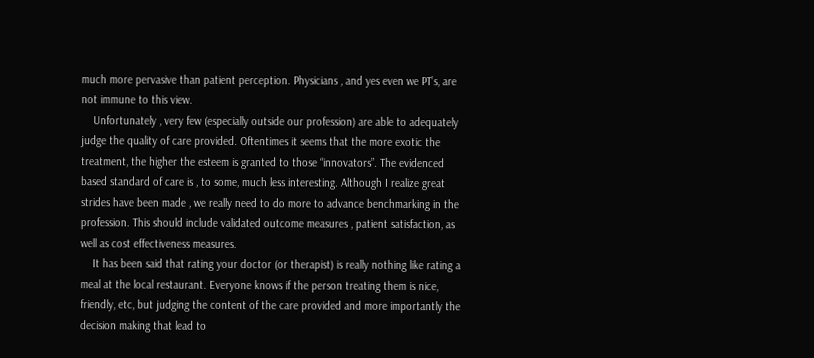much more pervasive than patient perception. Physicians , and yes even we PT’s, are not immune to this view.
    Unfortunately , very few (especially outside our profession) are able to adequately judge the quality of care provided. Oftentimes it seems that the more exotic the treatment, the higher the esteem is granted to those “innovators”. The evidenced based standard of care is , to some, much less interesting. Although I realize great strides have been made , we really need to do more to advance benchmarking in the profession. This should include validated outcome measures , patient satisfaction, as well as cost effectiveness measures.
    It has been said that rating your doctor (or therapist) is really nothing like rating a meal at the local restaurant. Everyone knows if the person treating them is nice, friendly, etc, but judging the content of the care provided and more importantly the decision making that lead to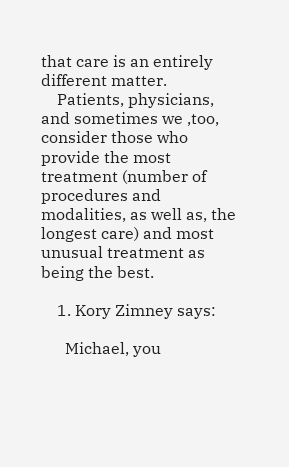that care is an entirely different matter.
    Patients, physicians, and sometimes we ,too, consider those who provide the most treatment (number of procedures and modalities, as well as, the longest care) and most unusual treatment as being the best.

    1. Kory Zimney says:

      Michael, you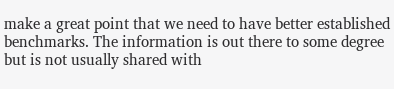make a great point that we need to have better established benchmarks. The information is out there to some degree but is not usually shared with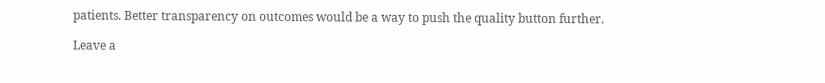patients. Better transparency on outcomes would be a way to push the quality button further.

Leave a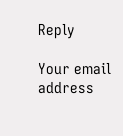Reply

Your email address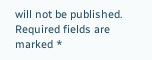will not be published. Required fields are marked *